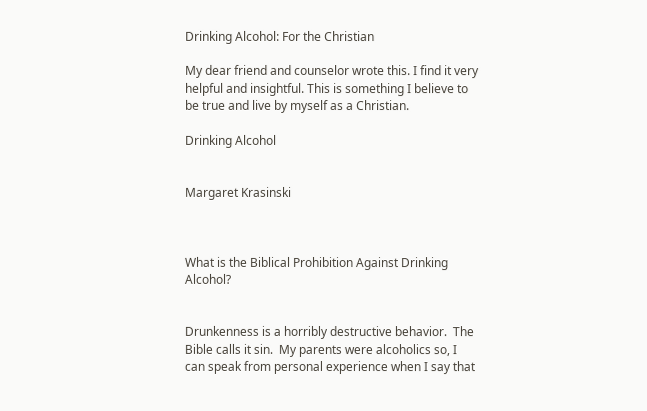Drinking Alcohol: For the Christian

My dear friend and counselor wrote this. I find it very helpful and insightful. This is something I believe to be true and live by myself as a Christian.

Drinking Alcohol


Margaret Krasinski



What is the Biblical Prohibition Against Drinking Alcohol?


Drunkenness is a horribly destructive behavior.  The Bible calls it sin.  My parents were alcoholics so, I can speak from personal experience when I say that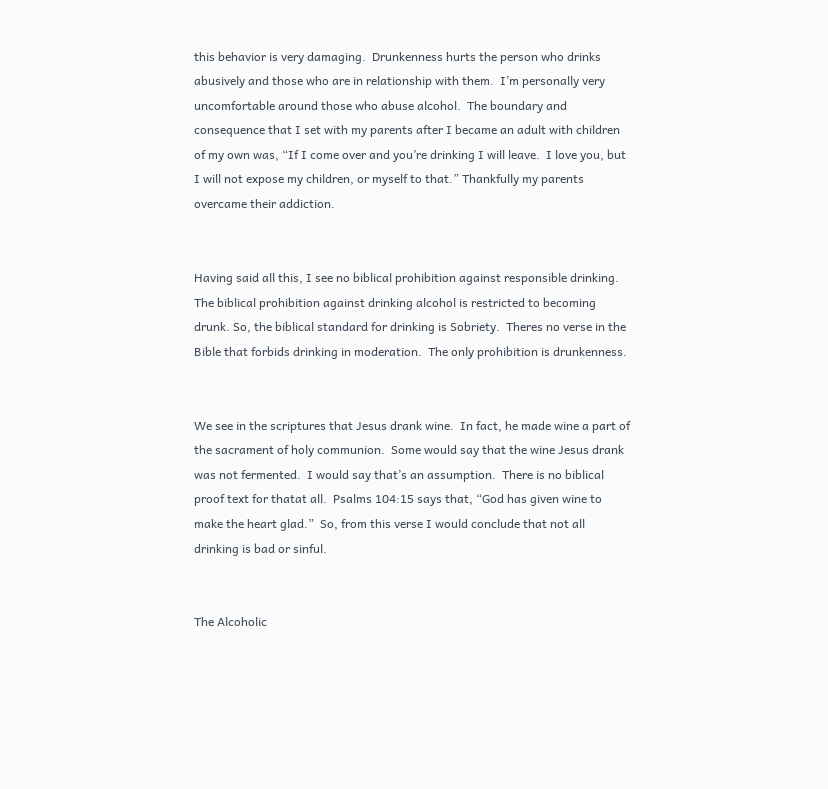this behavior is very damaging.  Drunkenness hurts the person who drinks abusively and those who are in relationship with them.  I’m personally very uncomfortable around those who abuse alcohol.  The boundary and consequence that I set with my parents after I became an adult with children of my own was, “If I come over and you’re drinking I will leave.  I love you, but I will not expose my children, or myself to that.” Thankfully my parents overcame their addiction.


Having said all this, I see no biblical prohibition against responsible drinking. The biblical prohibition against drinking alcohol is restricted to becoming drunk. So, the biblical standard for drinking is Sobriety.  Theres no verse in the Bible that forbids drinking in moderation.  The only prohibition is drunkenness.


We see in the scriptures that Jesus drank wine.  In fact, he made wine a part of the sacrament of holy communion.  Some would say that the wine Jesus drank was not fermented.  I would say that’s an assumption.  There is no biblical proof text for thatat all.  Psalms 104:15 says that, “God has given wine to make the heart glad.”  So, from this verse I would conclude that not all drinking is bad or sinful.


The Alcoholic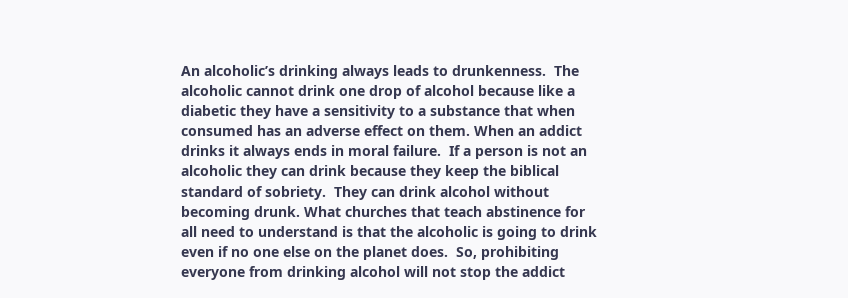An alcoholic’s drinking always leads to drunkenness.  The alcoholic cannot drink one drop of alcohol because like a diabetic they have a sensitivity to a substance that when consumed has an adverse effect on them. When an addict drinks it always ends in moral failure.  If a person is not an alcoholic they can drink because they keep the biblical standard of sobriety.  They can drink alcohol without becoming drunk. What churches that teach abstinence for all need to understand is that the alcoholic is going to drink even if no one else on the planet does.  So, prohibiting everyone from drinking alcohol will not stop the addict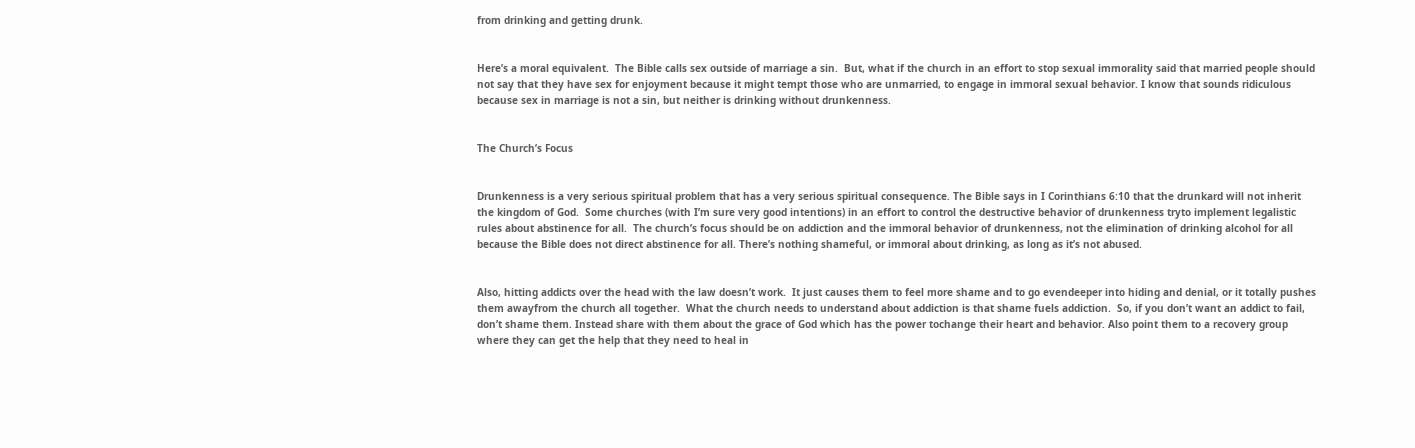from drinking and getting drunk.


Here’s a moral equivalent.  The Bible calls sex outside of marriage a sin.  But, what if the church in an effort to stop sexual immorality said that married people should not say that they have sex for enjoyment because it might tempt those who are unmarried, to engage in immoral sexual behavior. I know that sounds ridiculous because sex in marriage is not a sin, but neither is drinking without drunkenness.


The Church’s Focus


Drunkenness is a very serious spiritual problem that has a very serious spiritual consequence. The Bible says in I Corinthians 6:10 that the drunkard will not inherit the kingdom of God.  Some churches (with I’m sure very good intentions) in an effort to control the destructive behavior of drunkenness tryto implement legalistic rules about abstinence for all.  The church’s focus should be on addiction and the immoral behavior of drunkenness, not the elimination of drinking alcohol for all because the Bible does not direct abstinence for all. There’s nothing shameful, or immoral about drinking, as long as it’s not abused.


Also, hitting addicts over the head with the law doesn’t work.  It just causes them to feel more shame and to go evendeeper into hiding and denial, or it totally pushes them awayfrom the church all together.  What the church needs to understand about addiction is that shame fuels addiction.  So, if you don’t want an addict to fail, don’t shame them. Instead share with them about the grace of God which has the power tochange their heart and behavior. Also point them to a recovery group where they can get the help that they need to heal in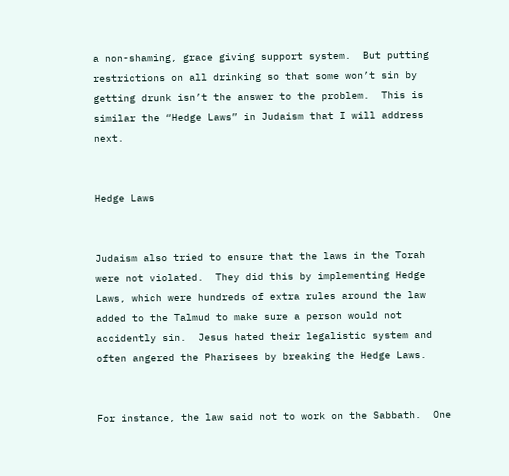a non-shaming, grace giving support system.  But putting restrictions on all drinking so that some won’t sin by getting drunk isn’t the answer to the problem.  This is similar the “Hedge Laws” in Judaism that I will address next.


Hedge Laws


Judaism also tried to ensure that the laws in the Torah were not violated.  They did this by implementing Hedge Laws, which were hundreds of extra rules around the law added to the Talmud to make sure a person would not accidently sin.  Jesus hated their legalistic system and often angered the Pharisees by breaking the Hedge Laws.


For instance, the law said not to work on the Sabbath.  One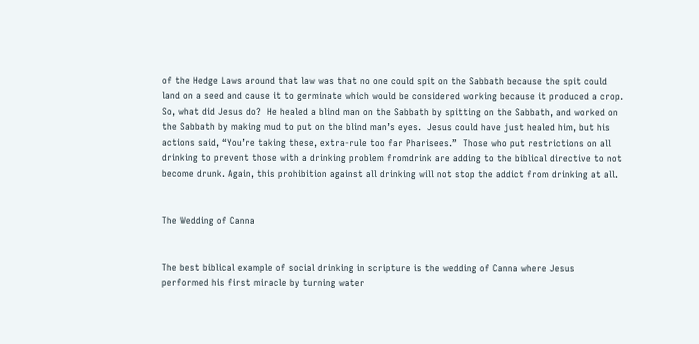of the Hedge Laws around that law was that no one could spit on the Sabbath because the spit could land on a seed and cause it to germinate which would be considered working because it produced a crop.  So, what did Jesus do?  He healed a blind man on the Sabbath by spitting on the Sabbath, and worked on the Sabbath by making mud to put on the blind man’s eyes.  Jesus could have just healed him, but his actions said, “You’re taking these, extra-rule too far Pharisees.”  Those who put restrictions on all drinking to prevent those with a drinking problem fromdrink are adding to the biblical directive to not become drunk. Again, this prohibition against all drinking will not stop the addict from drinking at all.


The Wedding of Canna


The best biblical example of social drinking in scripture is the wedding of Canna where Jesus performed his first miracle by turning water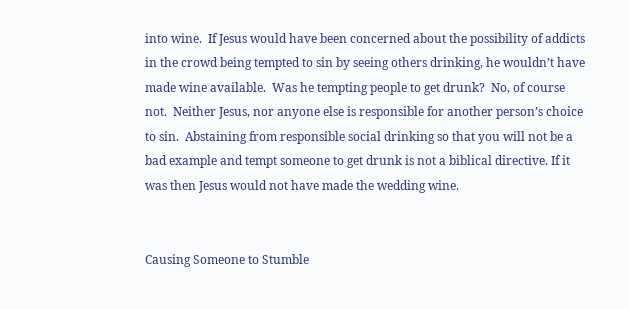into wine.  If Jesus would have been concerned about the possibility of addicts in the crowd being tempted to sin by seeing others drinking, he wouldn’t have made wine available.  Was he tempting people to get drunk?  No, of course not.  Neither Jesus, nor anyone else is responsible for another person’s choice to sin.  Abstaining from responsible social drinking so that you will not be a bad example and tempt someone to get drunk is not a biblical directive. If it was then Jesus would not have made the wedding wine.


Causing Someone to Stumble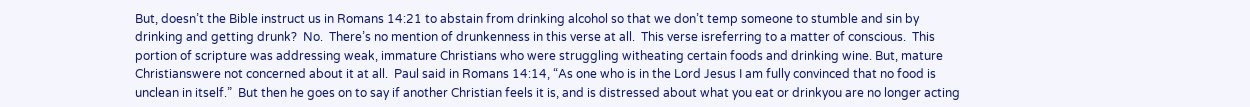But, doesn’t the Bible instruct us in Romans 14:21 to abstain from drinking alcohol so that we don’t temp someone to stumble and sin by drinking and getting drunk?  No.  There’s no mention of drunkenness in this verse at all.  This verse isreferring to a matter of conscious.  This portion of scripture was addressing weak, immature Christians who were struggling witheating certain foods and drinking wine. But, mature Christianswere not concerned about it at all.  Paul said in Romans 14:14, “As one who is in the Lord Jesus I am fully convinced that no food is unclean in itself.”  But then he goes on to say if another Christian feels it is, and is distressed about what you eat or drinkyou are no longer acting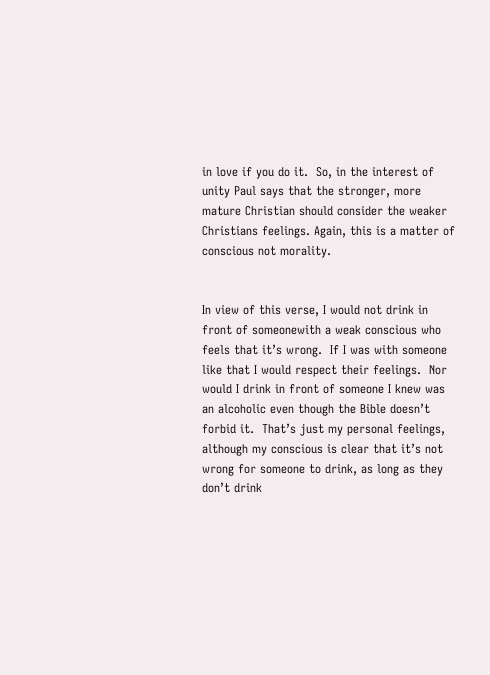in love if you do it.  So, in the interest of unity Paul says that the stronger, more mature Christian should consider the weaker Christians feelings. Again, this is a matter of conscious not morality.


In view of this verse, I would not drink in front of someonewith a weak conscious who feels that it’s wrong.  If I was with someone like that I would respect their feelings.  Nor would I drink in front of someone I knew was an alcoholic even though the Bible doesn’t forbid it.  That’s just my personal feelings, although my conscious is clear that it’s not wrong for someone to drink, as long as they don’t drink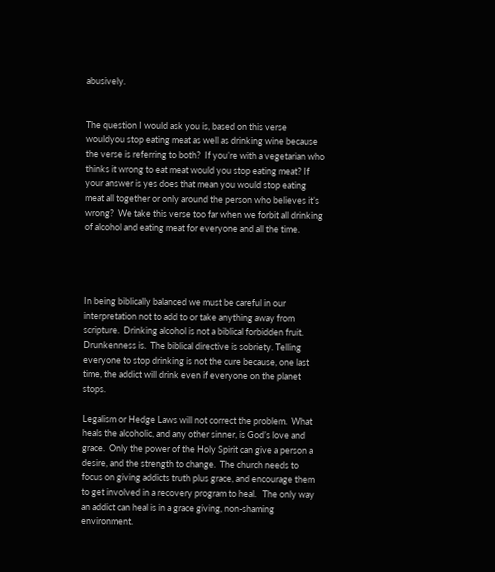abusively.


The question I would ask you is, based on this verse wouldyou stop eating meat as well as drinking wine because the verse is referring to both?  If you’re with a vegetarian who thinks it wrong to eat meat would you stop eating meat? If your answer is yes does that mean you would stop eating meat all together or only around the person who believes it’s wrong?  We take this verse too far when we forbit all drinking of alcohol and eating meat for everyone and all the time.




In being biblically balanced we must be careful in our interpretation not to add to or take anything away from scripture.  Drinking alcohol is not a biblical forbidden fruit. Drunkenness is.  The biblical directive is sobriety. Telling everyone to stop drinking is not the cure because, one last time, the addict will drink even if everyone on the planet stops.

Legalism or Hedge Laws will not correct the problem.  What heals the alcoholic, and any other sinner, is God’s love and grace.  Only the power of the Holy Spirit can give a person a desire, and the strength to change.  The church needs to focus on giving addicts truth plus grace, and encourage them to get involved in a recovery program to heal.   The only way an addict can heal is in a grace giving, non-shaming environment.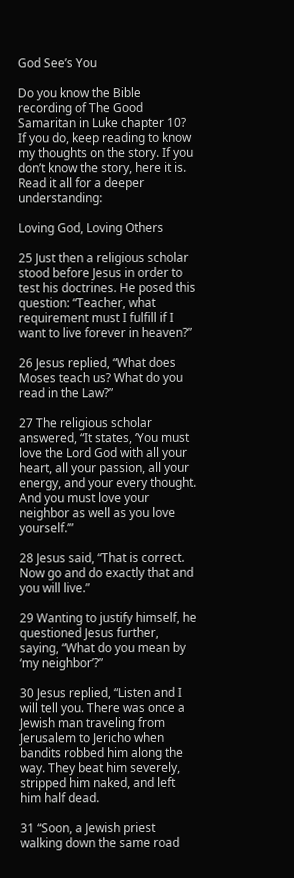God See’s You

Do you know the Bible recording of The Good Samaritan in Luke chapter 10? If you do, keep reading to know my thoughts on the story. If you don’t know the story, here it is. Read it all for a deeper understanding:

Loving God, Loving Others

25 Just then a religious scholar stood before Jesus in order to test his doctrines. He posed this question: “Teacher, what requirement must I fulfill if I want to live forever in heaven?”

26 Jesus replied, “What does Moses teach us? What do you read in the Law?”

27 The religious scholar answered, “It states, ‘You must love the Lord God with all your heart, all your passion, all your energy, and your every thought. And you must love your neighbor as well as you love yourself.’”

28 Jesus said, “That is correct. Now go and do exactly that and you will live.”

29 Wanting to justify himself, he questioned Jesus further, saying, “What do you mean by ‘my neighbor’?”

30 Jesus replied, “Listen and I will tell you. There was once a Jewish man traveling from Jerusalem to Jericho when bandits robbed him along the way. They beat him severely, stripped him naked, and left him half dead.

31 “Soon, a Jewish priest walking down the same road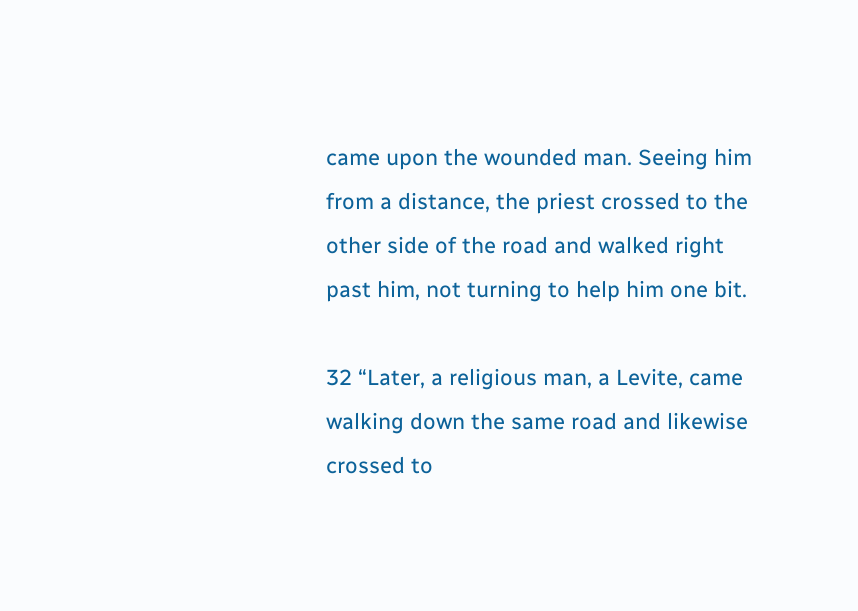came upon the wounded man. Seeing him from a distance, the priest crossed to the other side of the road and walked right past him, not turning to help him one bit.

32 “Later, a religious man, a Levite, came walking down the same road and likewise crossed to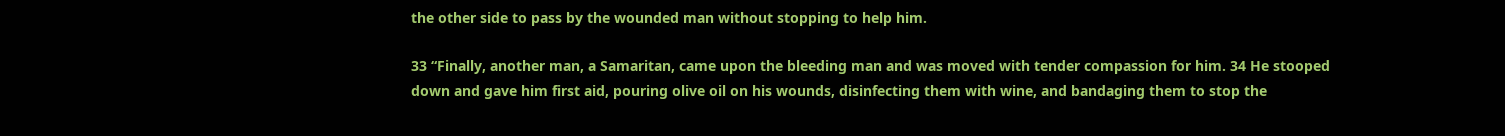the other side to pass by the wounded man without stopping to help him.

33 “Finally, another man, a Samaritan, came upon the bleeding man and was moved with tender compassion for him. 34 He stooped down and gave him first aid, pouring olive oil on his wounds, disinfecting them with wine, and bandaging them to stop the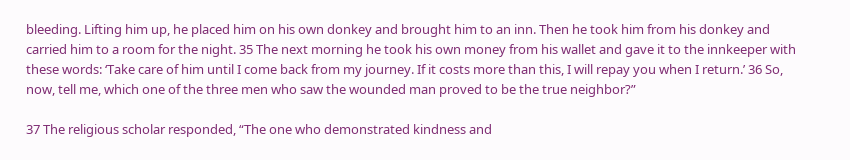bleeding. Lifting him up, he placed him on his own donkey and brought him to an inn. Then he took him from his donkey and carried him to a room for the night. 35 The next morning he took his own money from his wallet and gave it to the innkeeper with these words: ‘Take care of him until I come back from my journey. If it costs more than this, I will repay you when I return.’ 36 So, now, tell me, which one of the three men who saw the wounded man proved to be the true neighbor?”

37 The religious scholar responded, “The one who demonstrated kindness and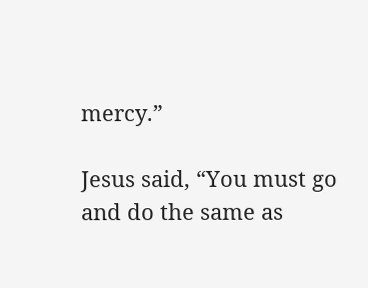mercy.”

Jesus said, “You must go and do the same as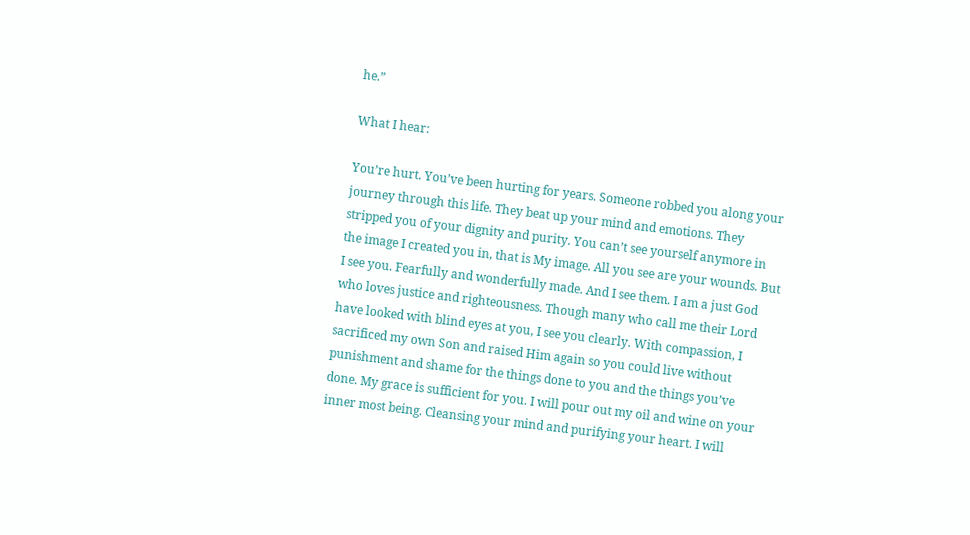he.”

What I hear:

You’re hurt. You’ve been hurting for years. Someone robbed you along your journey through this life. They beat up your mind and emotions. They stripped you of your dignity and purity. You can’t see yourself anymore in the image I created you in, that is My image. All you see are your wounds. But I see you. Fearfully and wonderfully made. And I see them. I am a just God who loves justice and righteousness. Though many who call me their Lord have looked with blind eyes at you, I see you clearly. With compassion, I sacrificed my own Son and raised Him again so you could live without punishment and shame for the things done to you and the things you’ve done. My grace is sufficient for you. I will pour out my oil and wine on your inner most being. Cleansing your mind and purifying your heart. I will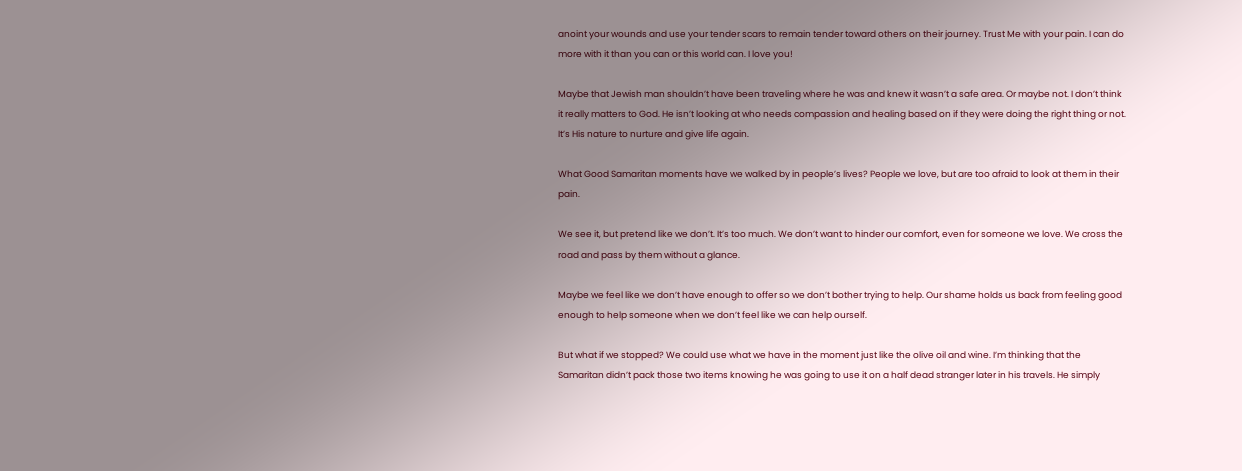anoint your wounds and use your tender scars to remain tender toward others on their journey. Trust Me with your pain. I can do more with it than you can or this world can. I love you!

Maybe that Jewish man shouldn’t have been traveling where he was and knew it wasn’t a safe area. Or maybe not. I don’t think it really matters to God. He isn’t looking at who needs compassion and healing based on if they were doing the right thing or not. It’s His nature to nurture and give life again.

What Good Samaritan moments have we walked by in people’s lives? People we love, but are too afraid to look at them in their pain.

We see it, but pretend like we don’t. It’s too much. We don’t want to hinder our comfort, even for someone we love. We cross the road and pass by them without a glance.

Maybe we feel like we don’t have enough to offer so we don’t bother trying to help. Our shame holds us back from feeling good enough to help someone when we don’t feel like we can help ourself.

But what if we stopped? We could use what we have in the moment just like the olive oil and wine. I’m thinking that the Samaritan didn’t pack those two items knowing he was going to use it on a half dead stranger later in his travels. He simply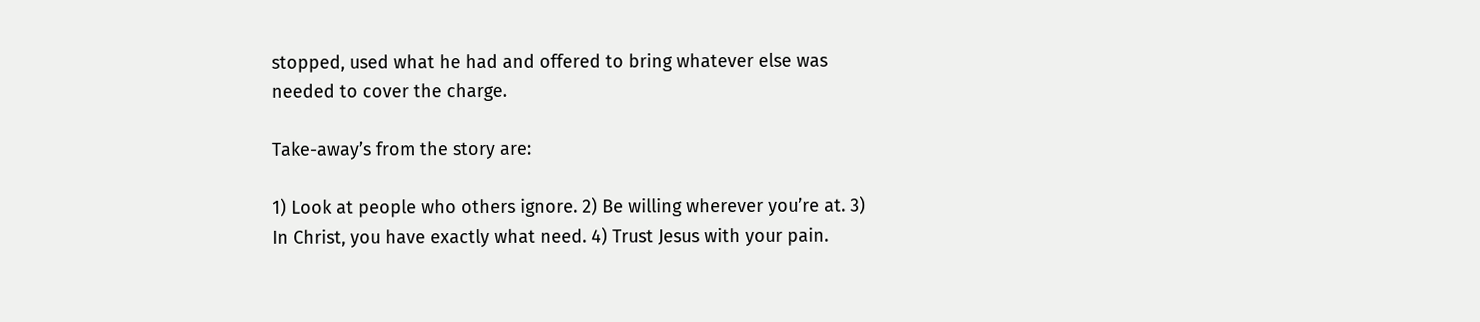stopped, used what he had and offered to bring whatever else was needed to cover the charge.

Take-away’s from the story are:

1) Look at people who others ignore. 2) Be willing wherever you’re at. 3) In Christ, you have exactly what need. 4) Trust Jesus with your pain.